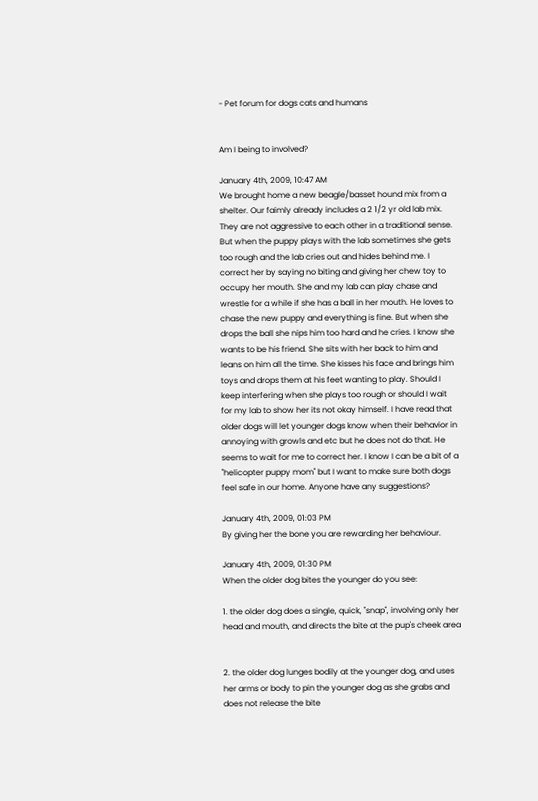- Pet forum for dogs cats and humans


Am I being to involved?

January 4th, 2009, 10:47 AM
We brought home a new beagle/basset hound mix from a shelter. Our faimly already includes a 2 1/2 yr old lab mix. They are not aggressive to each other in a traditional sense. But when the puppy plays with the lab sometimes she gets too rough and the lab cries out and hides behind me. I correct her by saying no biting and giving her chew toy to occupy her mouth. She and my lab can play chase and wrestle for a while if she has a ball in her mouth. He loves to chase the new puppy and everything is fine. But when she drops the ball she nips him too hard and he cries. I know she wants to be his friend. She sits with her back to him and leans on him all the time. She kisses his face and brings him toys and drops them at his feet wanting to play. Should I keep interfering when she plays too rough or should I wait for my lab to show her its not okay himself. I have read that older dogs will let younger dogs know when their behavior in annoying with growls and etc but he does not do that. He seems to wait for me to correct her. I know I can be a bit of a "helicopter puppy mom" but I want to make sure both dogs feel safe in our home. Anyone have any suggestions?

January 4th, 2009, 01:03 PM
By giving her the bone you are rewarding her behaviour.

January 4th, 2009, 01:30 PM
When the older dog bites the younger do you see:

1. the older dog does a single, quick, "snap", involving only her head and mouth, and directs the bite at the pup's cheek area


2. the older dog lunges bodily at the younger dog, and uses her arms or body to pin the younger dog as she grabs and does not release the bite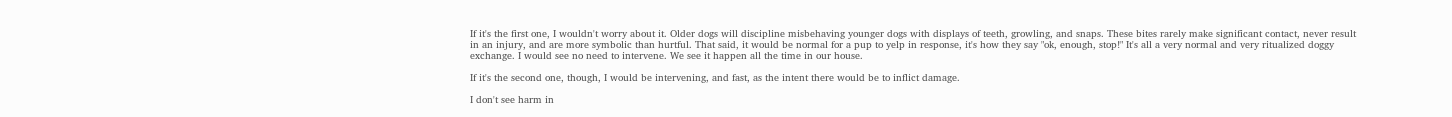If it's the first one, I wouldn't worry about it. Older dogs will discipline misbehaving younger dogs with displays of teeth, growling, and snaps. These bites rarely make significant contact, never result in an injury, and are more symbolic than hurtful. That said, it would be normal for a pup to yelp in response, it's how they say "ok, enough, stop!" It's all a very normal and very ritualized doggy exchange. I would see no need to intervene. We see it happen all the time in our house.

If it's the second one, though, I would be intervening, and fast, as the intent there would be to inflict damage.

I don't see harm in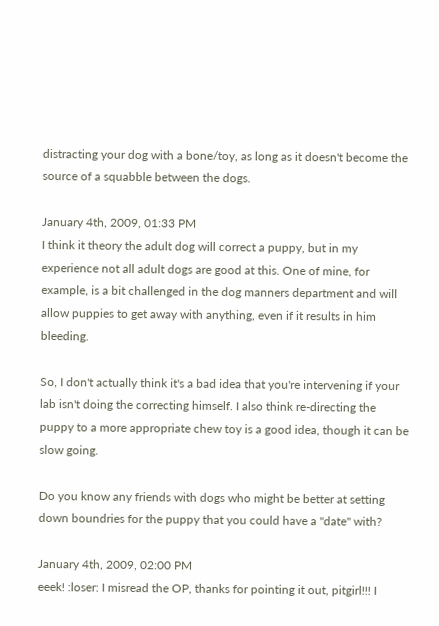distracting your dog with a bone/toy, as long as it doesn't become the source of a squabble between the dogs.

January 4th, 2009, 01:33 PM
I think it theory the adult dog will correct a puppy, but in my experience not all adult dogs are good at this. One of mine, for example, is a bit challenged in the dog manners department and will allow puppies to get away with anything, even if it results in him bleeding.

So, I don't actually think it's a bad idea that you're intervening if your lab isn't doing the correcting himself. I also think re-directing the puppy to a more appropriate chew toy is a good idea, though it can be slow going.

Do you know any friends with dogs who might be better at setting down boundries for the puppy that you could have a "date" with?

January 4th, 2009, 02:00 PM
eeek! :loser: I misread the OP, thanks for pointing it out, pitgirl!!! I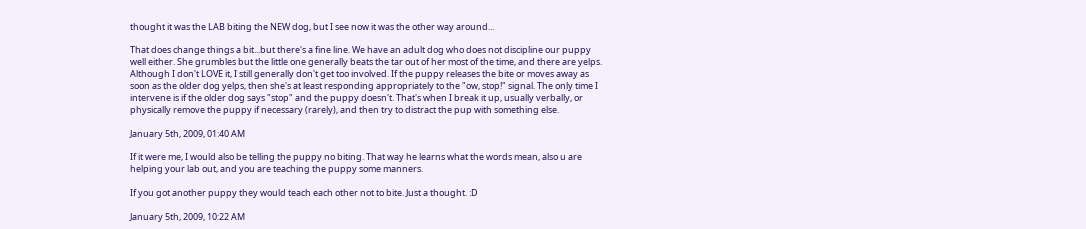thought it was the LAB biting the NEW dog, but I see now it was the other way around...

That does change things a bit...but there's a fine line. We have an adult dog who does not discipline our puppy well either. She grumbles but the little one generally beats the tar out of her most of the time, and there are yelps. Although I don't LOVE it, I still generally don't get too involved. If the puppy releases the bite or moves away as soon as the older dog yelps, then she's at least responding appropriately to the "ow, stop!" signal. The only time I intervene is if the older dog says "stop" and the puppy doesn't. That's when I break it up, usually verbally, or physically remove the puppy if necessary (rarely), and then try to distract the pup with something else.

January 5th, 2009, 01:40 AM

If it were me, I would also be telling the puppy no biting. That way he learns what the words mean, also u are helping your lab out, and you are teaching the puppy some manners.

If you got another puppy they would teach each other not to bite. Just a thought. :D

January 5th, 2009, 10:22 AM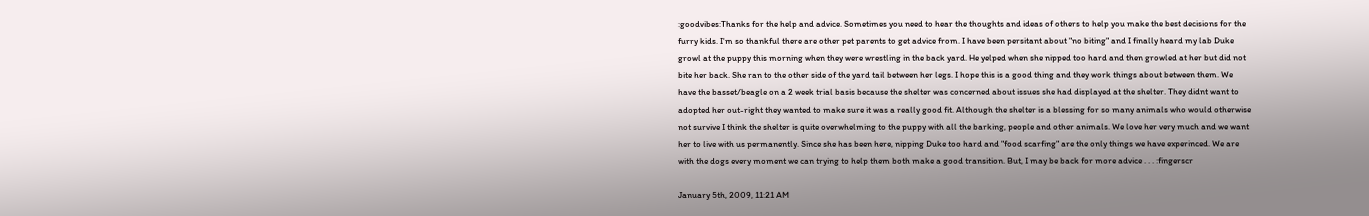:goodvibes:Thanks for the help and advice. Sometimes you need to hear the thoughts and ideas of others to help you make the best decisions for the furry kids. I'm so thankful there are other pet parents to get advice from. I have been persitant about "no biting" and I finally heard my lab Duke growl at the puppy this morning when they were wrestling in the back yard. He yelped when she nipped too hard and then growled at her but did not bite her back. She ran to the other side of the yard tail between her legs. I hope this is a good thing and they work things about between them. We have the basset/beagle on a 2 week trial basis because the shelter was concerned about issues she had displayed at the shelter. They didnt want to adopted her out-right they wanted to make sure it was a really good fit. Although the shelter is a blessing for so many animals who would otherwise not survive I think the shelter is quite overwhelming to the puppy with all the barking, people and other animals. We love her very much and we want her to live with us permanently. Since she has been here, nipping Duke too hard and "food scarfing" are the only things we have experinced. We are with the dogs every moment we can trying to help them both make a good transition. But, I may be back for more advice . . . :fingerscr

January 5th, 2009, 11:21 AM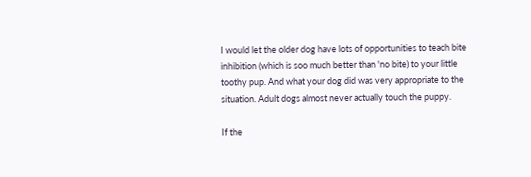I would let the older dog have lots of opportunities to teach bite inhibition (which is soo much better than 'no bite) to your little toothy pup. And what your dog did was very appropriate to the situation. Adult dogs almost never actually touch the puppy.

If the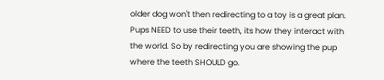older dog won't then redirecting to a toy is a great plan. Pups NEED to use their teeth, its how they interact with the world. So by redirecting you are showing the pup where the teeth SHOULD go.